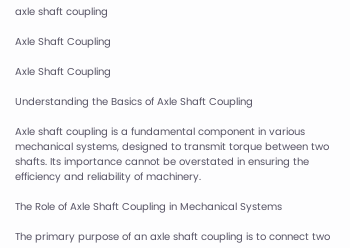axle shaft coupling

Axle Shaft Coupling

Axle Shaft Coupling

Understanding the Basics of Axle Shaft Coupling

Axle shaft coupling is a fundamental component in various mechanical systems, designed to transmit torque between two shafts. Its importance cannot be overstated in ensuring the efficiency and reliability of machinery.

The Role of Axle Shaft Coupling in Mechanical Systems

The primary purpose of an axle shaft coupling is to connect two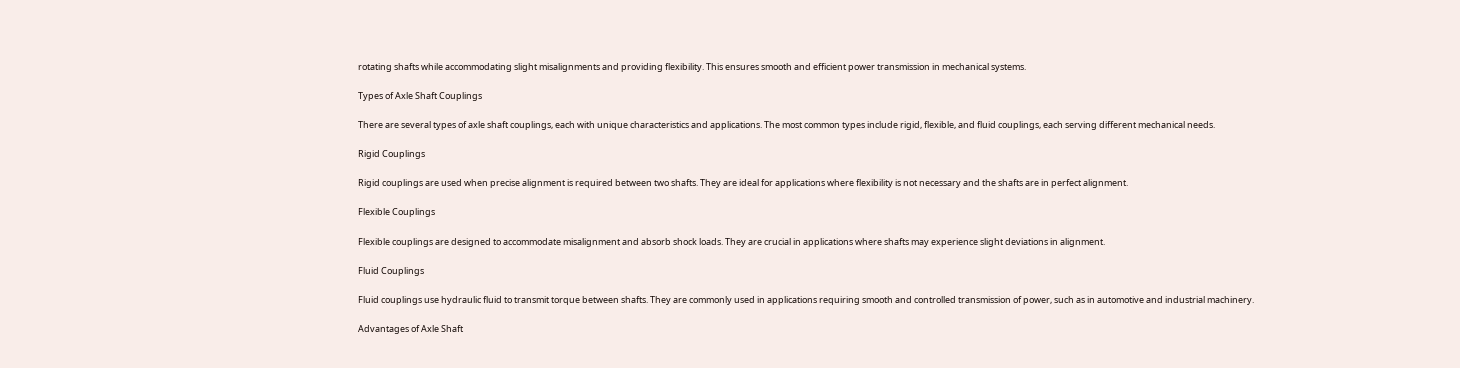rotating shafts while accommodating slight misalignments and providing flexibility. This ensures smooth and efficient power transmission in mechanical systems.

Types of Axle Shaft Couplings

There are several types of axle shaft couplings, each with unique characteristics and applications. The most common types include rigid, flexible, and fluid couplings, each serving different mechanical needs.

Rigid Couplings

Rigid couplings are used when precise alignment is required between two shafts. They are ideal for applications where flexibility is not necessary and the shafts are in perfect alignment.

Flexible Couplings

Flexible couplings are designed to accommodate misalignment and absorb shock loads. They are crucial in applications where shafts may experience slight deviations in alignment.

Fluid Couplings

Fluid couplings use hydraulic fluid to transmit torque between shafts. They are commonly used in applications requiring smooth and controlled transmission of power, such as in automotive and industrial machinery.

Advantages of Axle Shaft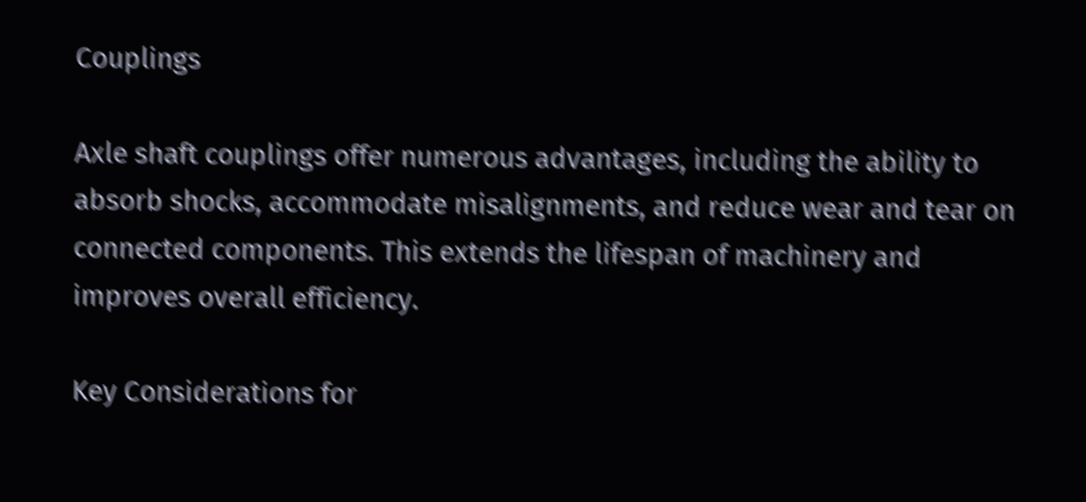Couplings

Axle shaft couplings offer numerous advantages, including the ability to absorb shocks, accommodate misalignments, and reduce wear and tear on connected components. This extends the lifespan of machinery and improves overall efficiency.

Key Considerations for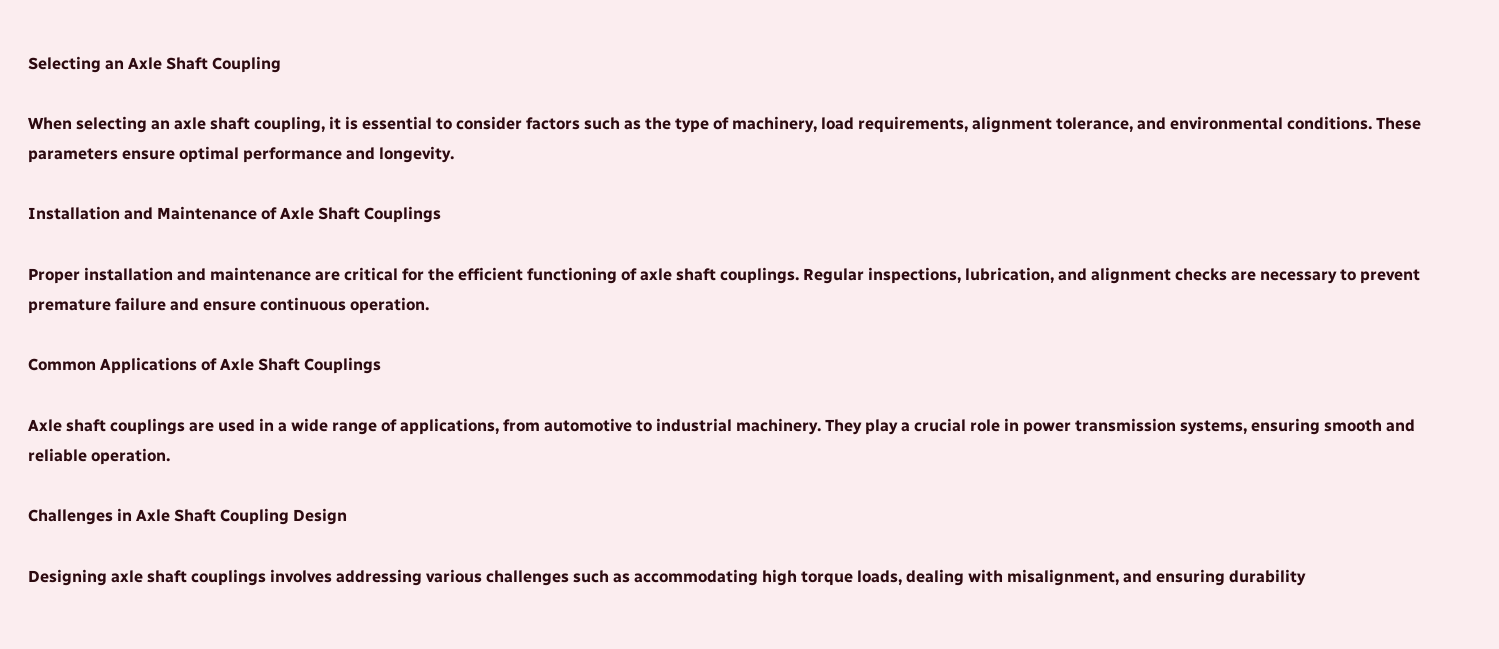Selecting an Axle Shaft Coupling

When selecting an axle shaft coupling, it is essential to consider factors such as the type of machinery, load requirements, alignment tolerance, and environmental conditions. These parameters ensure optimal performance and longevity.

Installation and Maintenance of Axle Shaft Couplings

Proper installation and maintenance are critical for the efficient functioning of axle shaft couplings. Regular inspections, lubrication, and alignment checks are necessary to prevent premature failure and ensure continuous operation.

Common Applications of Axle Shaft Couplings

Axle shaft couplings are used in a wide range of applications, from automotive to industrial machinery. They play a crucial role in power transmission systems, ensuring smooth and reliable operation.

Challenges in Axle Shaft Coupling Design

Designing axle shaft couplings involves addressing various challenges such as accommodating high torque loads, dealing with misalignment, and ensuring durability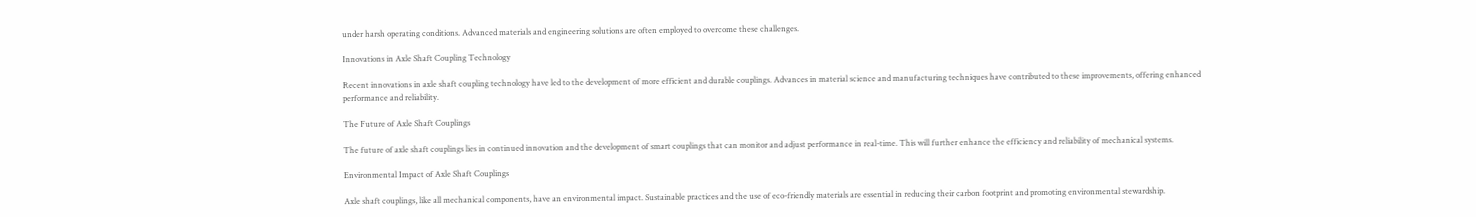under harsh operating conditions. Advanced materials and engineering solutions are often employed to overcome these challenges.

Innovations in Axle Shaft Coupling Technology

Recent innovations in axle shaft coupling technology have led to the development of more efficient and durable couplings. Advances in material science and manufacturing techniques have contributed to these improvements, offering enhanced performance and reliability.

The Future of Axle Shaft Couplings

The future of axle shaft couplings lies in continued innovation and the development of smart couplings that can monitor and adjust performance in real-time. This will further enhance the efficiency and reliability of mechanical systems.

Environmental Impact of Axle Shaft Couplings

Axle shaft couplings, like all mechanical components, have an environmental impact. Sustainable practices and the use of eco-friendly materials are essential in reducing their carbon footprint and promoting environmental stewardship.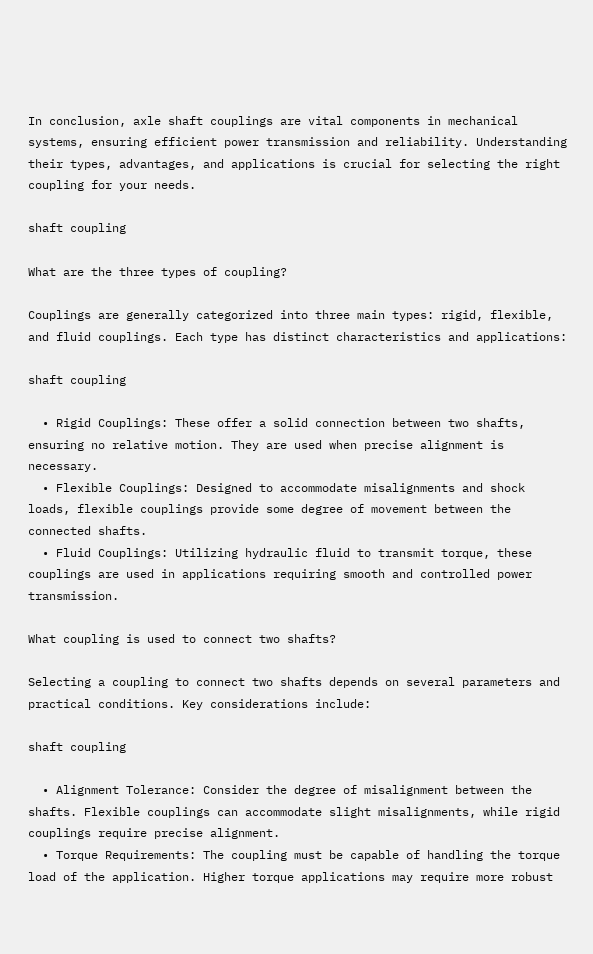In conclusion, axle shaft couplings are vital components in mechanical systems, ensuring efficient power transmission and reliability. Understanding their types, advantages, and applications is crucial for selecting the right coupling for your needs.

shaft coupling

What are the three types of coupling?

Couplings are generally categorized into three main types: rigid, flexible, and fluid couplings. Each type has distinct characteristics and applications:

shaft coupling

  • Rigid Couplings: These offer a solid connection between two shafts, ensuring no relative motion. They are used when precise alignment is necessary.
  • Flexible Couplings: Designed to accommodate misalignments and shock loads, flexible couplings provide some degree of movement between the connected shafts.
  • Fluid Couplings: Utilizing hydraulic fluid to transmit torque, these couplings are used in applications requiring smooth and controlled power transmission.

What coupling is used to connect two shafts?

Selecting a coupling to connect two shafts depends on several parameters and practical conditions. Key considerations include:

shaft coupling

  • Alignment Tolerance: Consider the degree of misalignment between the shafts. Flexible couplings can accommodate slight misalignments, while rigid couplings require precise alignment.
  • Torque Requirements: The coupling must be capable of handling the torque load of the application. Higher torque applications may require more robust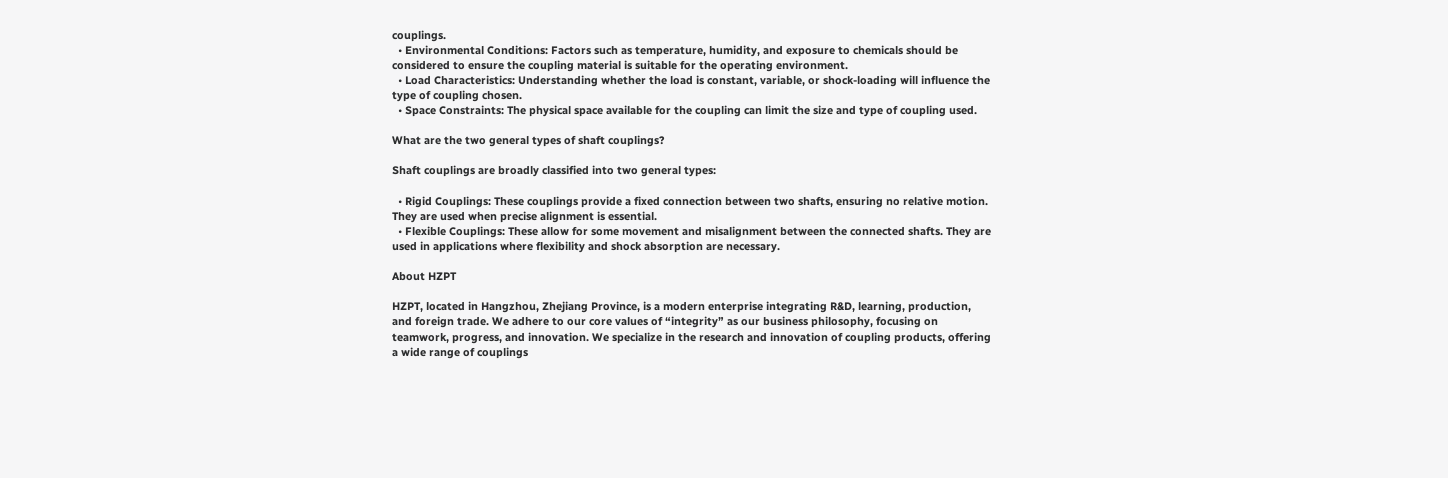couplings.
  • Environmental Conditions: Factors such as temperature, humidity, and exposure to chemicals should be considered to ensure the coupling material is suitable for the operating environment.
  • Load Characteristics: Understanding whether the load is constant, variable, or shock-loading will influence the type of coupling chosen.
  • Space Constraints: The physical space available for the coupling can limit the size and type of coupling used.

What are the two general types of shaft couplings?

Shaft couplings are broadly classified into two general types:

  • Rigid Couplings: These couplings provide a fixed connection between two shafts, ensuring no relative motion. They are used when precise alignment is essential.
  • Flexible Couplings: These allow for some movement and misalignment between the connected shafts. They are used in applications where flexibility and shock absorption are necessary.

About HZPT

HZPT, located in Hangzhou, Zhejiang Province, is a modern enterprise integrating R&D, learning, production, and foreign trade. We adhere to our core values of “integrity” as our business philosophy, focusing on teamwork, progress, and innovation. We specialize in the research and innovation of coupling products, offering a wide range of couplings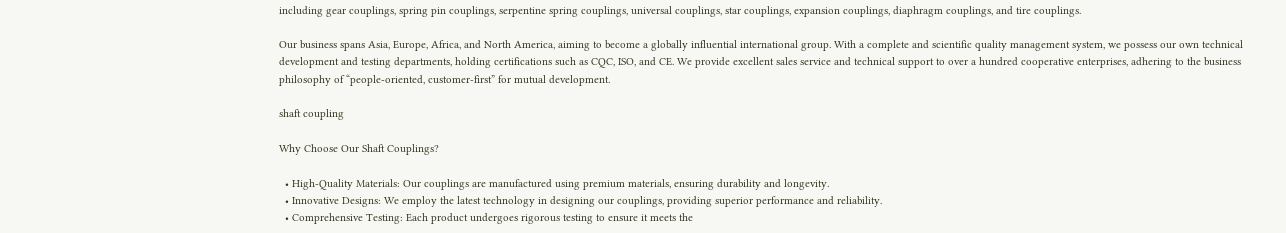including gear couplings, spring pin couplings, serpentine spring couplings, universal couplings, star couplings, expansion couplings, diaphragm couplings, and tire couplings.

Our business spans Asia, Europe, Africa, and North America, aiming to become a globally influential international group. With a complete and scientific quality management system, we possess our own technical development and testing departments, holding certifications such as CQC, ISO, and CE. We provide excellent sales service and technical support to over a hundred cooperative enterprises, adhering to the business philosophy of “people-oriented, customer-first” for mutual development.

shaft coupling

Why Choose Our Shaft Couplings?

  • High-Quality Materials: Our couplings are manufactured using premium materials, ensuring durability and longevity.
  • Innovative Designs: We employ the latest technology in designing our couplings, providing superior performance and reliability.
  • Comprehensive Testing: Each product undergoes rigorous testing to ensure it meets the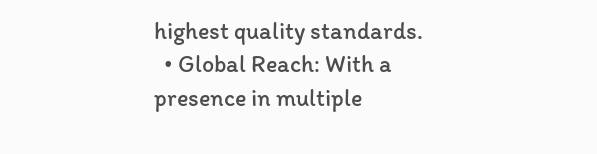highest quality standards.
  • Global Reach: With a presence in multiple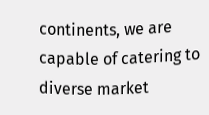continents, we are capable of catering to diverse market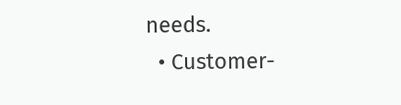needs.
  • Customer-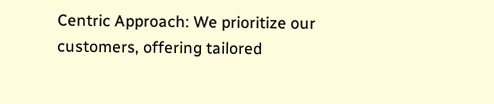Centric Approach: We prioritize our customers, offering tailored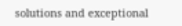solutions and exceptional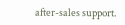after-sales support.